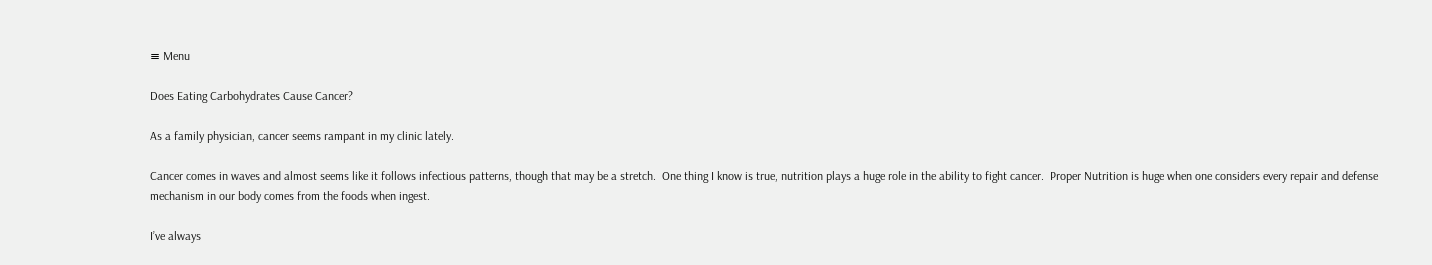≡ Menu

Does Eating Carbohydrates Cause Cancer?

As a family physician, cancer seems rampant in my clinic lately.

Cancer comes in waves and almost seems like it follows infectious patterns, though that may be a stretch.  One thing I know is true, nutrition plays a huge role in the ability to fight cancer.  Proper Nutrition is huge when one considers every repair and defense mechanism in our body comes from the foods when ingest.

I’ve always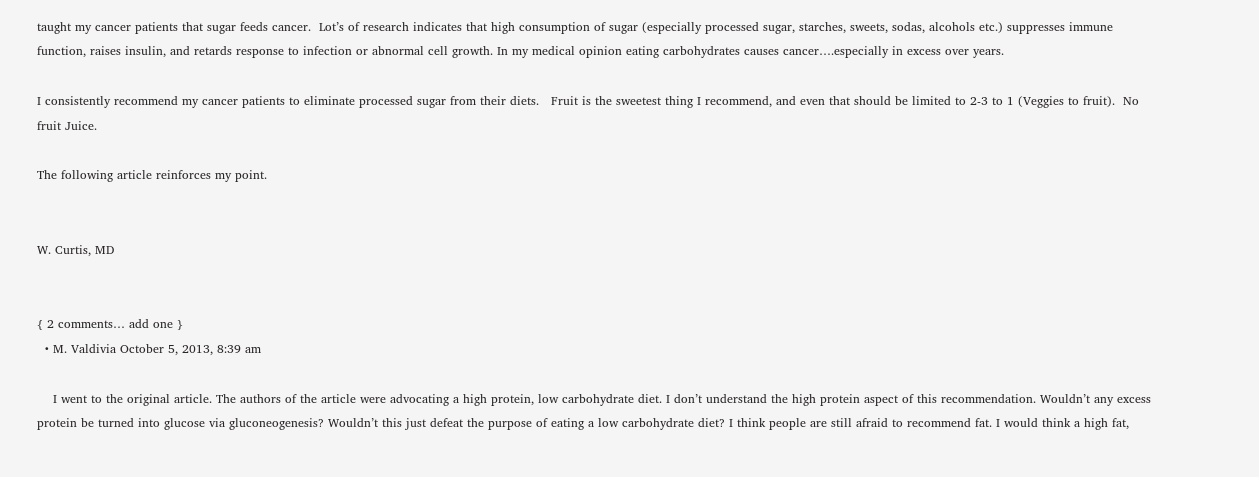taught my cancer patients that sugar feeds cancer.  Lot’s of research indicates that high consumption of sugar (especially processed sugar, starches, sweets, sodas, alcohols etc.) suppresses immune function, raises insulin, and retards response to infection or abnormal cell growth. In my medical opinion eating carbohydrates causes cancer….especially in excess over years.

I consistently recommend my cancer patients to eliminate processed sugar from their diets.   Fruit is the sweetest thing I recommend, and even that should be limited to 2-3 to 1 (Veggies to fruit).  No fruit Juice.

The following article reinforces my point.


W. Curtis, MD


{ 2 comments… add one }
  • M. Valdivia October 5, 2013, 8:39 am

    I went to the original article. The authors of the article were advocating a high protein, low carbohydrate diet. I don’t understand the high protein aspect of this recommendation. Wouldn’t any excess protein be turned into glucose via gluconeogenesis? Wouldn’t this just defeat the purpose of eating a low carbohydrate diet? I think people are still afraid to recommend fat. I would think a high fat,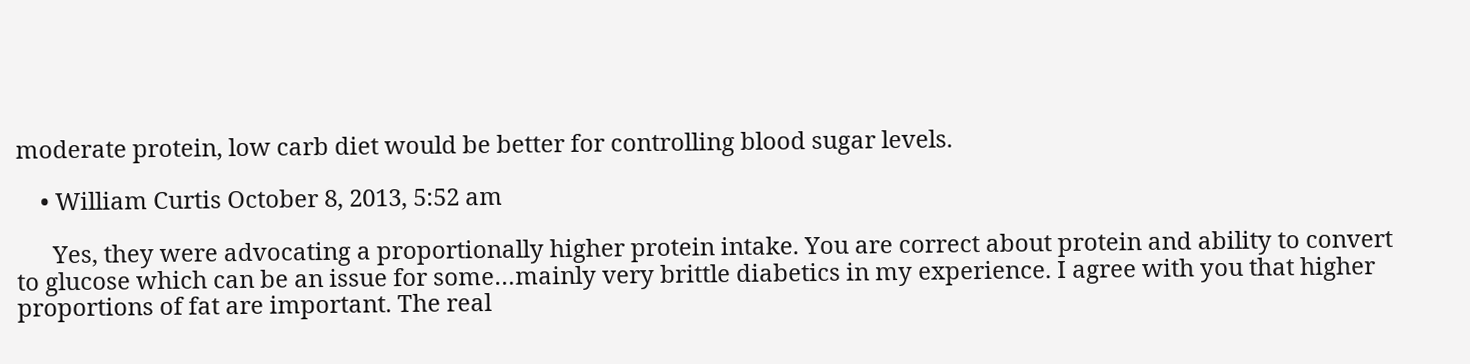moderate protein, low carb diet would be better for controlling blood sugar levels.

    • William Curtis October 8, 2013, 5:52 am

      Yes, they were advocating a proportionally higher protein intake. You are correct about protein and ability to convert to glucose which can be an issue for some…mainly very brittle diabetics in my experience. I agree with you that higher proportions of fat are important. The real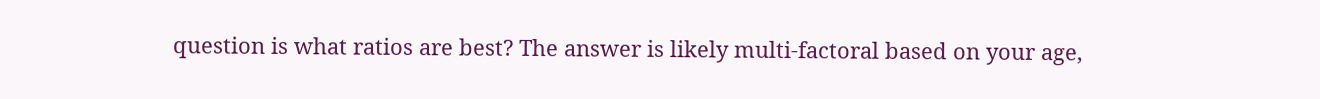question is what ratios are best? The answer is likely multi-factoral based on your age,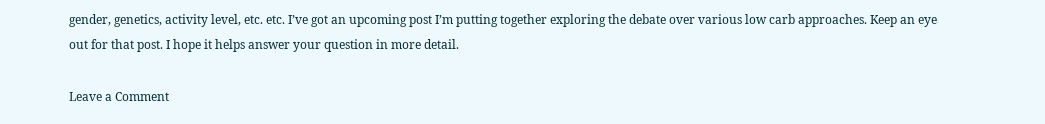gender, genetics, activity level, etc. etc. I’ve got an upcoming post I’m putting together exploring the debate over various low carb approaches. Keep an eye out for that post. I hope it helps answer your question in more detail.

Leave a Comment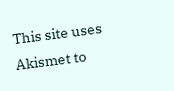This site uses Akismet to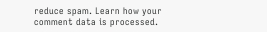reduce spam. Learn how your comment data is processed.